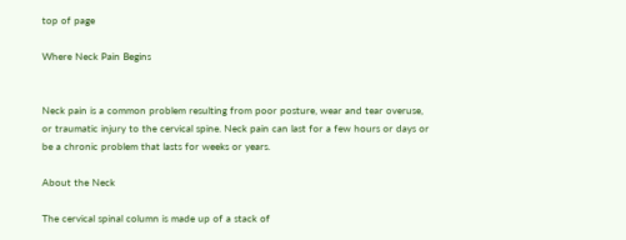top of page

Where Neck Pain Begins


Neck pain is a common problem resulting from poor posture, wear and tear overuse, or traumatic injury to the cervical spine. Neck pain can last for a few hours or days or be a chronic problem that lasts for weeks or years.

About the Neck

The cervical spinal column is made up of a stack of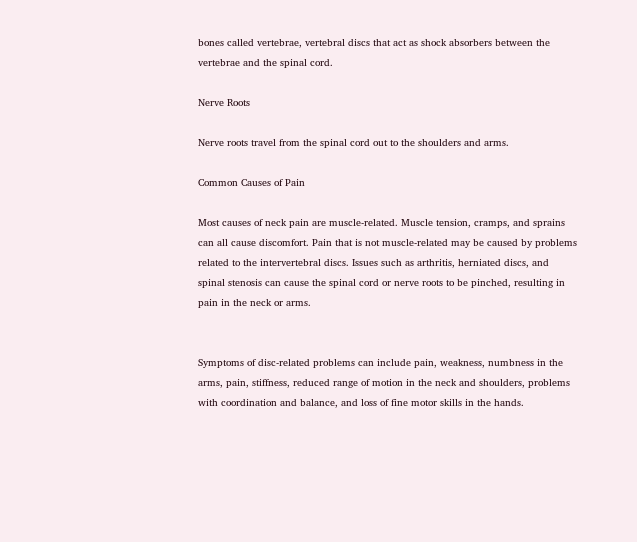bones called vertebrae, vertebral discs that act as shock absorbers between the vertebrae and the spinal cord.

Nerve Roots

Nerve roots travel from the spinal cord out to the shoulders and arms.

Common Causes of Pain

Most causes of neck pain are muscle-related. Muscle tension, cramps, and sprains can all cause discomfort. Pain that is not muscle-related may be caused by problems related to the intervertebral discs. Issues such as arthritis, herniated discs, and spinal stenosis can cause the spinal cord or nerve roots to be pinched, resulting in pain in the neck or arms.


Symptoms of disc-related problems can include pain, weakness, numbness in the arms, pain, stiffness, reduced range of motion in the neck and shoulders, problems with coordination and balance, and loss of fine motor skills in the hands.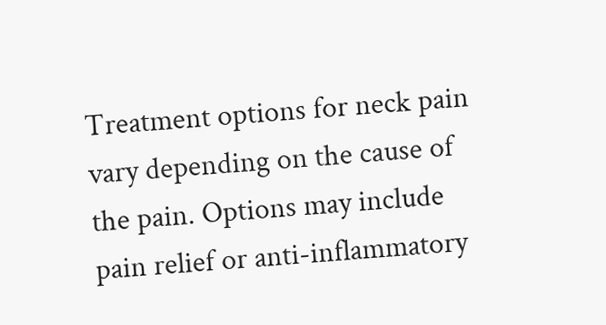Treatment options for neck pain vary depending on the cause of the pain. Options may include pain relief or anti-inflammatory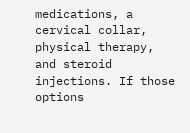medications, a cervical collar, physical therapy, and steroid injections. If those options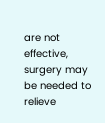are not effective, surgery may be needed to relieve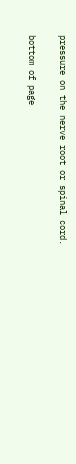pressure on the nerve root or spinal cord.

bottom of page